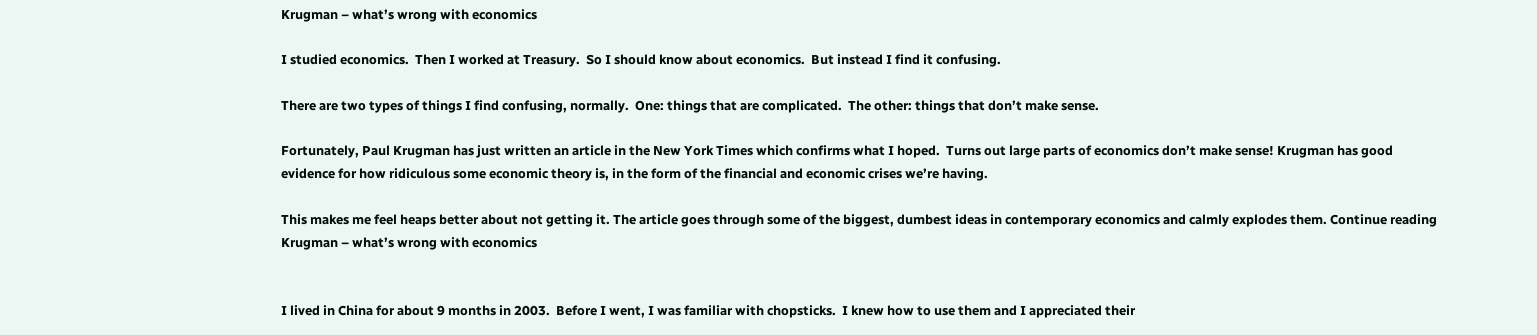Krugman – what’s wrong with economics

I studied economics.  Then I worked at Treasury.  So I should know about economics.  But instead I find it confusing.

There are two types of things I find confusing, normally.  One: things that are complicated.  The other: things that don’t make sense.

Fortunately, Paul Krugman has just written an article in the New York Times which confirms what I hoped.  Turns out large parts of economics don’t make sense! Krugman has good evidence for how ridiculous some economic theory is, in the form of the financial and economic crises we’re having.

This makes me feel heaps better about not getting it. The article goes through some of the biggest, dumbest ideas in contemporary economics and calmly explodes them. Continue reading Krugman – what’s wrong with economics


I lived in China for about 9 months in 2003.  Before I went, I was familiar with chopsticks.  I knew how to use them and I appreciated their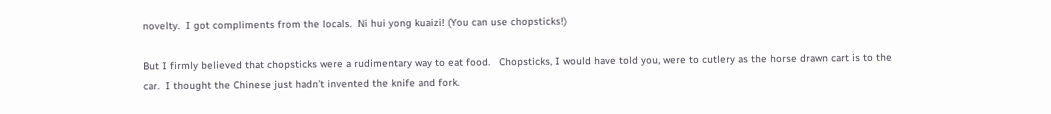novelty.  I got compliments from the locals.  Ni hui yong kuaizi! (You can use chopsticks!)

But I firmly believed that chopsticks were a rudimentary way to eat food.   Chopsticks, I would have told you, were to cutlery as the horse drawn cart is to the car.  I thought the Chinese just hadn’t invented the knife and fork.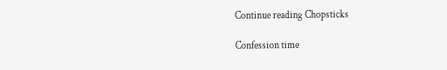Continue reading Chopsticks

Confession time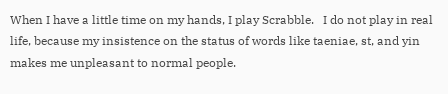When I have a little time on my hands, I play Scrabble.   I do not play in real life, because my insistence on the status of words like taeniae, st, and yin makes me unpleasant to normal people.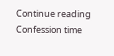Continue reading Confession time